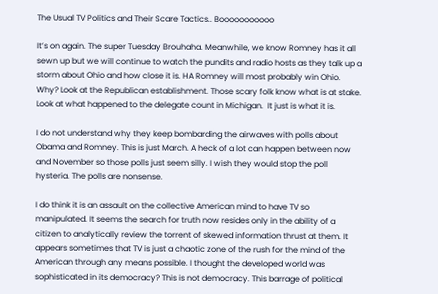The Usual TV Politics and Their Scare Tactics.. Booooooooooo

It’s on again. The super Tuesday Brouhaha. Meanwhile, we know Romney has it all sewn up but we will continue to watch the pundits and radio hosts as they talk up a storm about Ohio and how close it is. HA Romney will most probably win Ohio. Why? Look at the Republican establishment. Those scary folk know what is at stake. Look at what happened to the delegate count in Michigan.  It just is what it is.

I do not understand why they keep bombarding the airwaves with polls about Obama and Romney. This is just March. A heck of a lot can happen between now and November so those polls just seem silly. I wish they would stop the poll hysteria. The polls are nonsense.

I do think it is an assault on the collective American mind to have TV so manipulated. It seems the search for truth now resides only in the ability of a citizen to analytically review the torrent of skewed information thrust at them. It appears sometimes that TV is just a chaotic zone of the rush for the mind of the American through any means possible. I thought the developed world was sophisticated in its democracy? This is not democracy. This barrage of political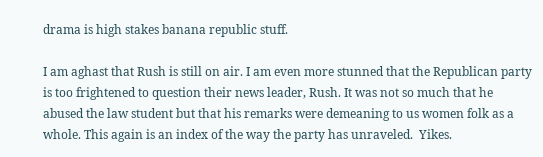drama is high stakes banana republic stuff.

I am aghast that Rush is still on air. I am even more stunned that the Republican party is too frightened to question their news leader, Rush. It was not so much that he abused the law student but that his remarks were demeaning to us women folk as a whole. This again is an index of the way the party has unraveled.  Yikes.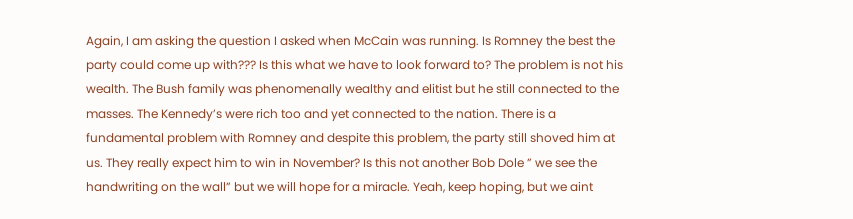Again, I am asking the question I asked when McCain was running. Is Romney the best the party could come up with??? Is this what we have to look forward to? The problem is not his wealth. The Bush family was phenomenally wealthy and elitist but he still connected to the masses. The Kennedy’s were rich too and yet connected to the nation. There is a fundamental problem with Romney and despite this problem, the party still shoved him at us. They really expect him to win in November? Is this not another Bob Dole ” we see the handwriting on the wall” but we will hope for a miracle. Yeah, keep hoping, but we aint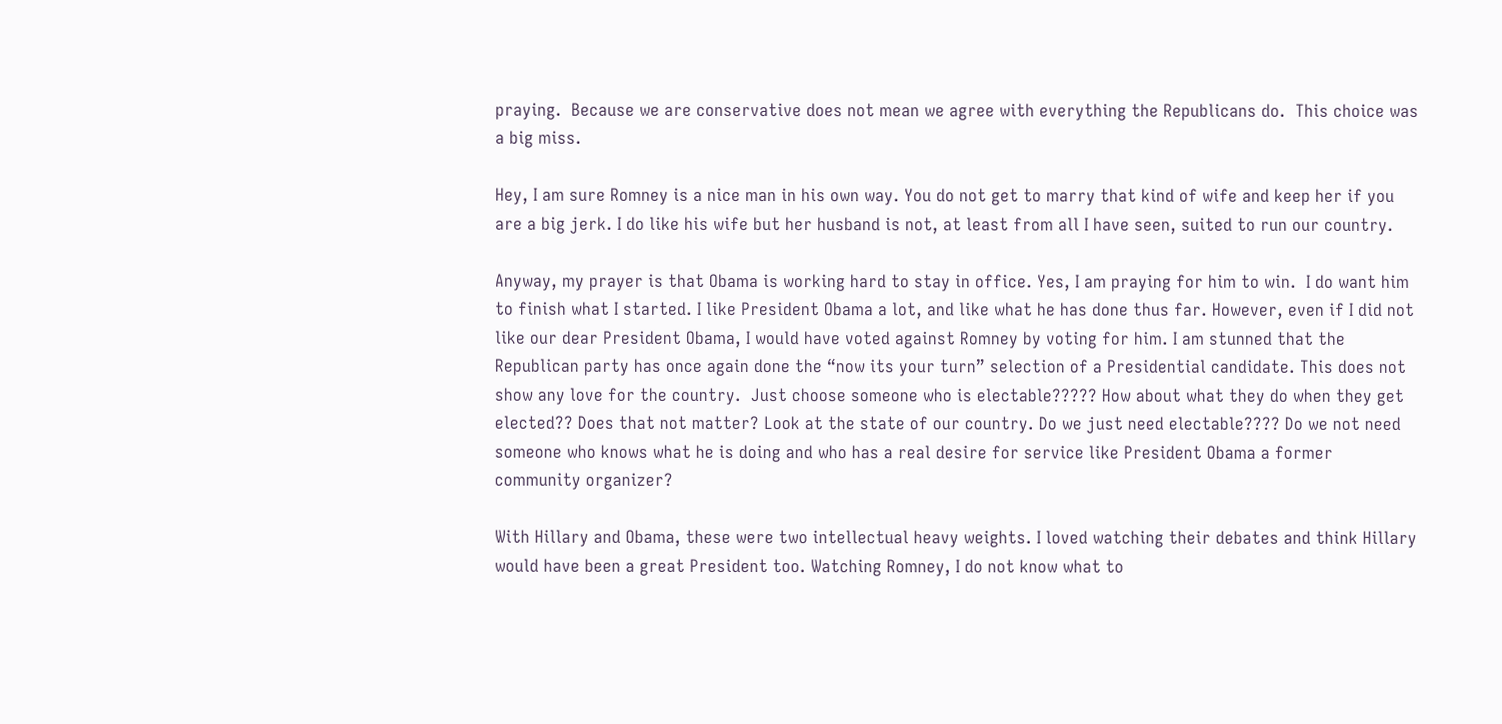praying.  Because we are conservative does not mean we agree with everything the Republicans do.  This choice was a big miss.

Hey, I am sure Romney is a nice man in his own way. You do not get to marry that kind of wife and keep her if you are a big jerk. I do like his wife but her husband is not, at least from all I have seen, suited to run our country.

Anyway, my prayer is that Obama is working hard to stay in office. Yes, I am praying for him to win.  I do want him to finish what I started. I like President Obama a lot, and like what he has done thus far. However, even if I did not like our dear President Obama, I would have voted against Romney by voting for him. I am stunned that the Republican party has once again done the “now its your turn” selection of a Presidential candidate. This does not show any love for the country.  Just choose someone who is electable????? How about what they do when they get elected?? Does that not matter? Look at the state of our country. Do we just need electable???? Do we not need someone who knows what he is doing and who has a real desire for service like President Obama a former community organizer?

With Hillary and Obama, these were two intellectual heavy weights. I loved watching their debates and think Hillary would have been a great President too. Watching Romney, I do not know what to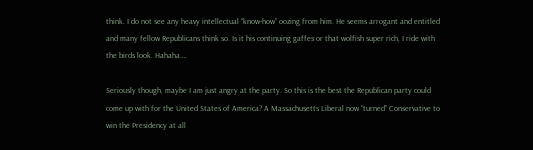think. I do not see any heavy intellectual “know-how” oozing from him. He seems arrogant and entitled and many fellow Republicans think so. Is it his continuing gaffes or that wolfish super rich, I ride with the birds look. Hahaha….

Seriously though, maybe I am just angry at the party. So this is the best the Republican party could come up with for the United States of America? A Massachusetts Liberal now “turned” Conservative to win the Presidency at all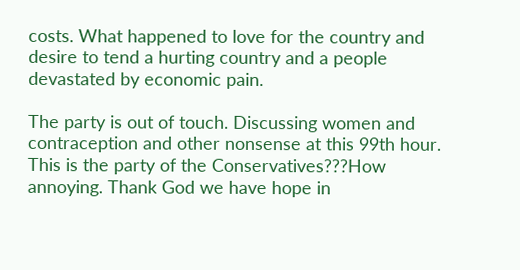costs. What happened to love for the country and desire to tend a hurting country and a people devastated by economic pain.

The party is out of touch. Discussing women and contraception and other nonsense at this 99th hour. This is the party of the Conservatives???How annoying. Thank God we have hope in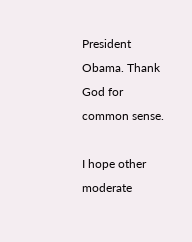President Obama. Thank God for common sense.

I hope other moderate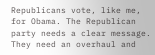Republicans vote, like me, for Obama. The Republican party needs a clear message. They need an overhaul and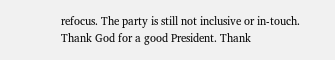refocus. The party is still not inclusive or in-touch. Thank God for a good President. Thank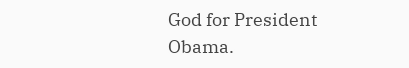God for President Obama.